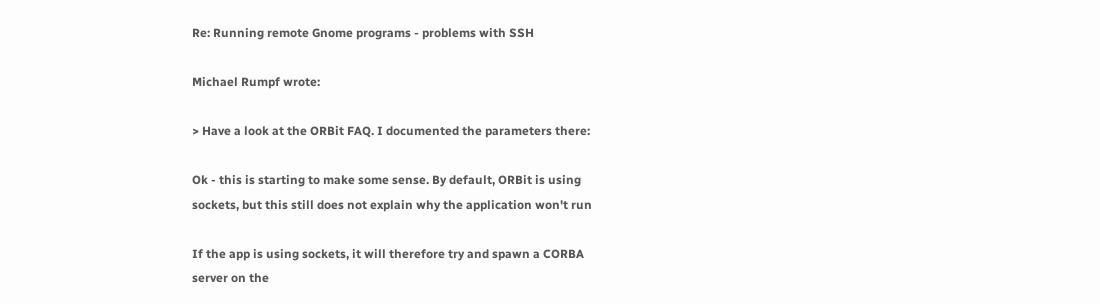Re: Running remote Gnome programs - problems with SSH

Michael Rumpf wrote:

> Have a look at the ORBit FAQ. I documented the parameters there:

Ok - this is starting to make some sense. By default, ORBit is using
sockets, but this still does not explain why the application won't run

If the app is using sockets, it will therefore try and spawn a CORBA
server on the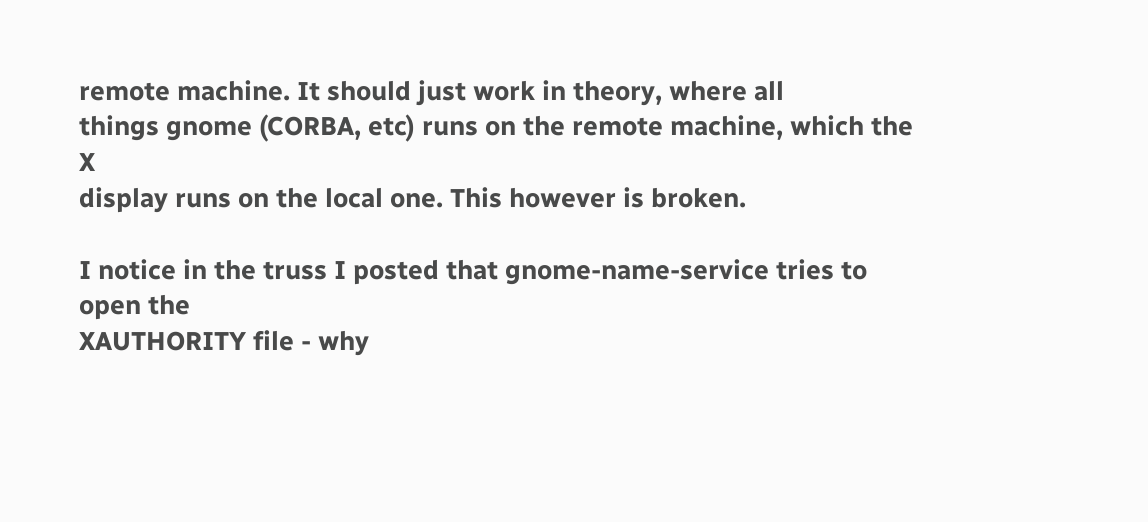remote machine. It should just work in theory, where all
things gnome (CORBA, etc) runs on the remote machine, which the X
display runs on the local one. This however is broken.

I notice in the truss I posted that gnome-name-service tries to open the
XAUTHORITY file - why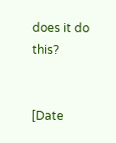does it do this?


[Date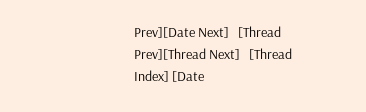Prev][Date Next]   [Thread Prev][Thread Next]   [Thread Index] [Date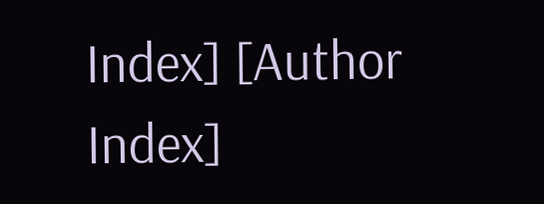Index] [Author Index]